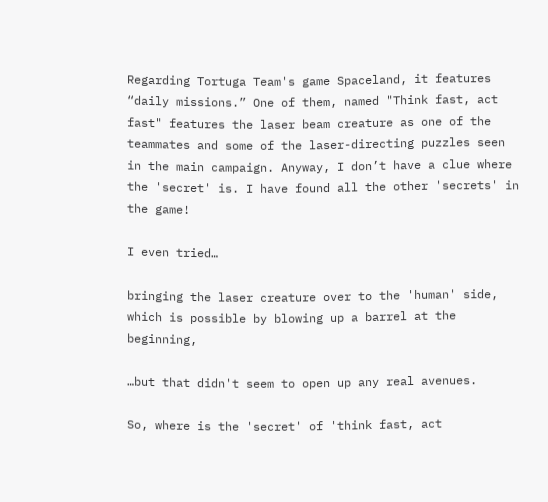Regarding Tortuga Team's game Spaceland, it features “daily missions.” One of them, named "Think fast, act fast" features the laser beam creature as one of the teammates and some of the laser-directing puzzles seen in the main campaign. Anyway, I don’t have a clue where the 'secret' is. I have found all the other 'secrets' in the game!

I even tried…

bringing the laser creature over to the 'human' side, which is possible by blowing up a barrel at the beginning,

…but that didn't seem to open up any real avenues.

So, where is the 'secret' of 'think fast, act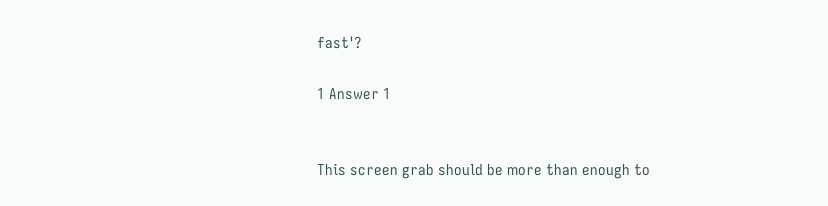fast'?

1 Answer 1


This screen grab should be more than enough to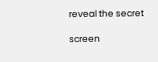reveal the secret

screen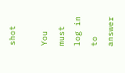shot

You must log in to answer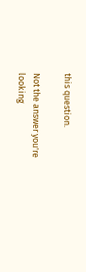this question.

Not the answer you're looking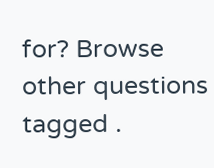for? Browse other questions tagged .